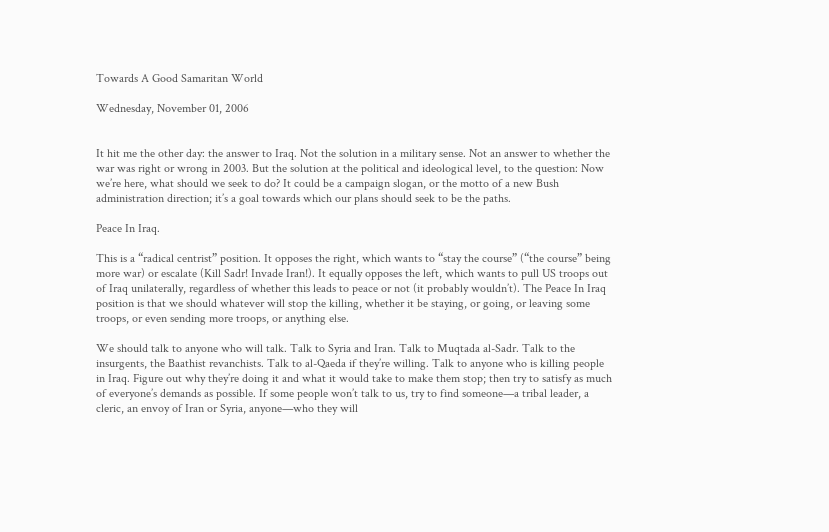Towards A Good Samaritan World

Wednesday, November 01, 2006


It hit me the other day: the answer to Iraq. Not the solution in a military sense. Not an answer to whether the war was right or wrong in 2003. But the solution at the political and ideological level, to the question: Now we’re here, what should we seek to do? It could be a campaign slogan, or the motto of a new Bush administration direction; it’s a goal towards which our plans should seek to be the paths.

Peace In Iraq.

This is a “radical centrist” position. It opposes the right, which wants to “stay the course” (“the course” being more war) or escalate (Kill Sadr! Invade Iran!). It equally opposes the left, which wants to pull US troops out of Iraq unilaterally, regardless of whether this leads to peace or not (it probably wouldn’t). The Peace In Iraq position is that we should whatever will stop the killing, whether it be staying, or going, or leaving some troops, or even sending more troops, or anything else.

We should talk to anyone who will talk. Talk to Syria and Iran. Talk to Muqtada al-Sadr. Talk to the insurgents, the Baathist revanchists. Talk to al-Qaeda if they’re willing. Talk to anyone who is killing people in Iraq. Figure out why they’re doing it and what it would take to make them stop; then try to satisfy as much of everyone’s demands as possible. If some people won’t talk to us, try to find someone—a tribal leader, a cleric, an envoy of Iran or Syria, anyone—who they will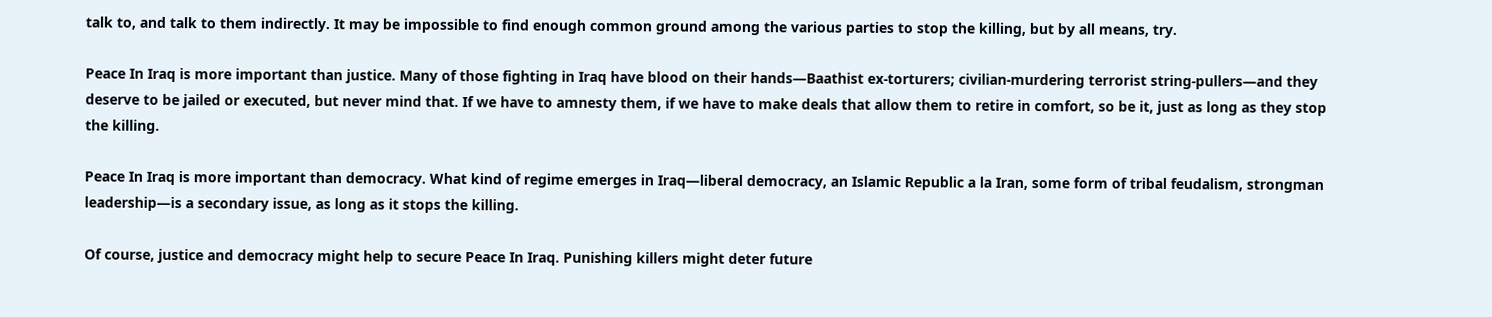talk to, and talk to them indirectly. It may be impossible to find enough common ground among the various parties to stop the killing, but by all means, try.

Peace In Iraq is more important than justice. Many of those fighting in Iraq have blood on their hands—Baathist ex-torturers; civilian-murdering terrorist string-pullers—and they deserve to be jailed or executed, but never mind that. If we have to amnesty them, if we have to make deals that allow them to retire in comfort, so be it, just as long as they stop the killing.

Peace In Iraq is more important than democracy. What kind of regime emerges in Iraq—liberal democracy, an Islamic Republic a la Iran, some form of tribal feudalism, strongman leadership—is a secondary issue, as long as it stops the killing.

Of course, justice and democracy might help to secure Peace In Iraq. Punishing killers might deter future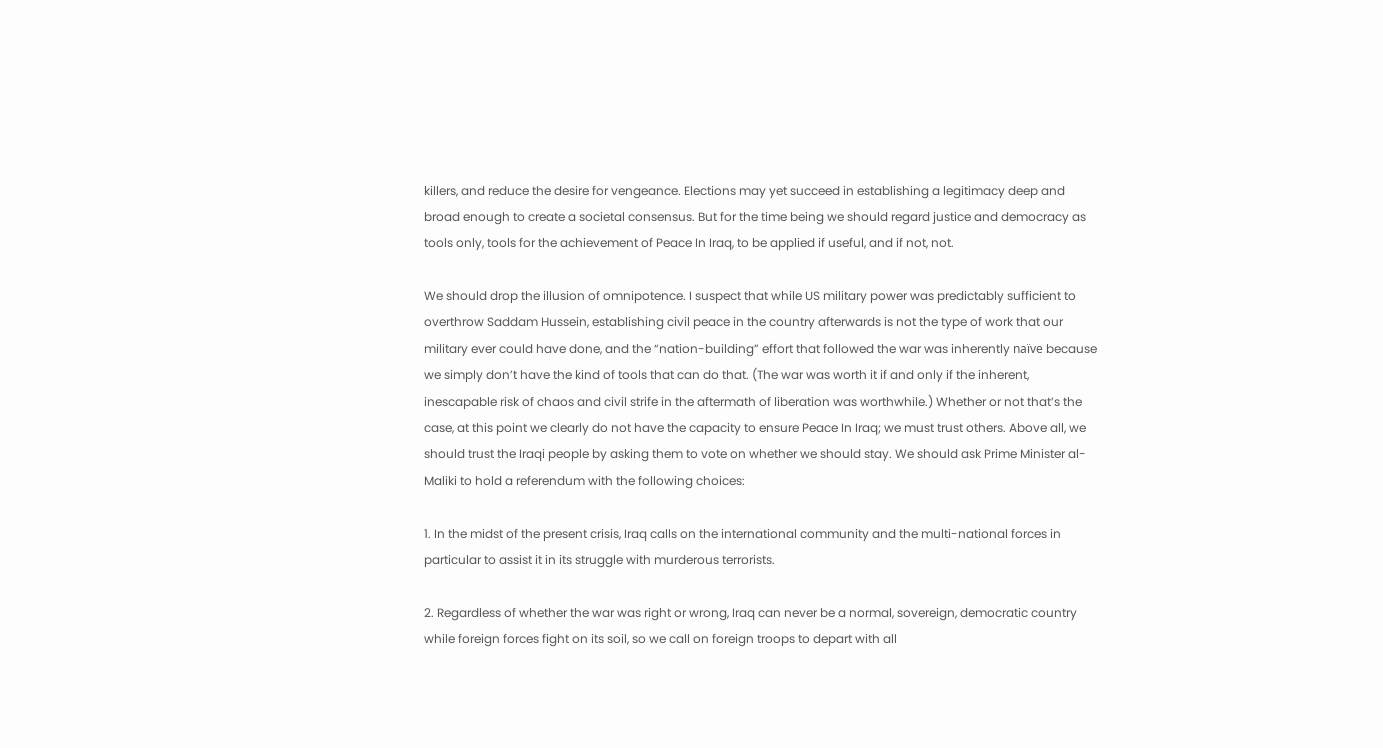killers, and reduce the desire for vengeance. Elections may yet succeed in establishing a legitimacy deep and broad enough to create a societal consensus. But for the time being we should regard justice and democracy as tools only, tools for the achievement of Peace In Iraq, to be applied if useful, and if not, not.

We should drop the illusion of omnipotence. I suspect that while US military power was predictably sufficient to overthrow Saddam Hussein, establishing civil peace in the country afterwards is not the type of work that our military ever could have done, and the “nation-building” effort that followed the war was inherently naïve because we simply don’t have the kind of tools that can do that. (The war was worth it if and only if the inherent, inescapable risk of chaos and civil strife in the aftermath of liberation was worthwhile.) Whether or not that’s the case, at this point we clearly do not have the capacity to ensure Peace In Iraq; we must trust others. Above all, we should trust the Iraqi people by asking them to vote on whether we should stay. We should ask Prime Minister al-Maliki to hold a referendum with the following choices:

1. In the midst of the present crisis, Iraq calls on the international community and the multi-national forces in particular to assist it in its struggle with murderous terrorists.

2. Regardless of whether the war was right or wrong, Iraq can never be a normal, sovereign, democratic country while foreign forces fight on its soil, so we call on foreign troops to depart with all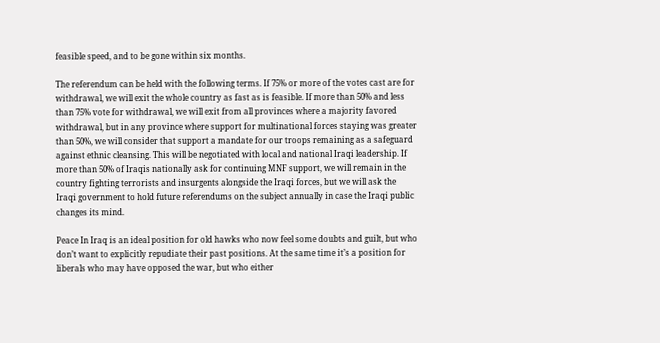feasible speed, and to be gone within six months.

The referendum can be held with the following terms. If 75% or more of the votes cast are for withdrawal, we will exit the whole country as fast as is feasible. If more than 50% and less than 75% vote for withdrawal, we will exit from all provinces where a majority favored withdrawal, but in any province where support for multinational forces staying was greater than 50%, we will consider that support a mandate for our troops remaining as a safeguard against ethnic cleansing. This will be negotiated with local and national Iraqi leadership. If more than 50% of Iraqis nationally ask for continuing MNF support, we will remain in the country fighting terrorists and insurgents alongside the Iraqi forces, but we will ask the Iraqi government to hold future referendums on the subject annually in case the Iraqi public changes its mind.

Peace In Iraq is an ideal position for old hawks who now feel some doubts and guilt, but who don’t want to explicitly repudiate their past positions. At the same time it’s a position for liberals who may have opposed the war, but who either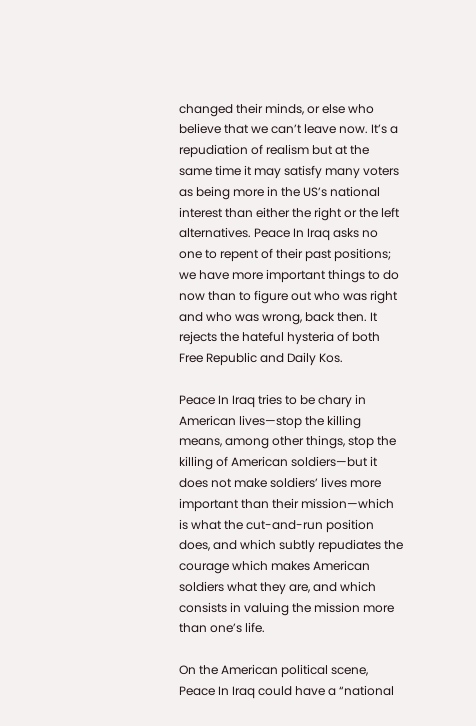changed their minds, or else who believe that we can’t leave now. It’s a repudiation of realism but at the same time it may satisfy many voters as being more in the US’s national interest than either the right or the left alternatives. Peace In Iraq asks no one to repent of their past positions; we have more important things to do now than to figure out who was right and who was wrong, back then. It rejects the hateful hysteria of both Free Republic and Daily Kos.

Peace In Iraq tries to be chary in American lives—stop the killing means, among other things, stop the killing of American soldiers—but it does not make soldiers’ lives more important than their mission—which is what the cut-and-run position does, and which subtly repudiates the courage which makes American soldiers what they are, and which consists in valuing the mission more than one’s life.

On the American political scene, Peace In Iraq could have a “national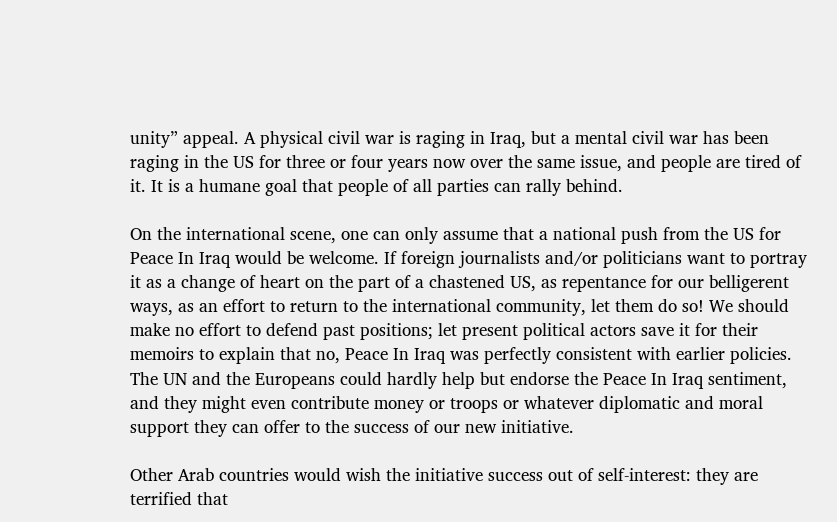unity” appeal. A physical civil war is raging in Iraq, but a mental civil war has been raging in the US for three or four years now over the same issue, and people are tired of it. It is a humane goal that people of all parties can rally behind.

On the international scene, one can only assume that a national push from the US for Peace In Iraq would be welcome. If foreign journalists and/or politicians want to portray it as a change of heart on the part of a chastened US, as repentance for our belligerent ways, as an effort to return to the international community, let them do so! We should make no effort to defend past positions; let present political actors save it for their memoirs to explain that no, Peace In Iraq was perfectly consistent with earlier policies. The UN and the Europeans could hardly help but endorse the Peace In Iraq sentiment, and they might even contribute money or troops or whatever diplomatic and moral support they can offer to the success of our new initiative.

Other Arab countries would wish the initiative success out of self-interest: they are terrified that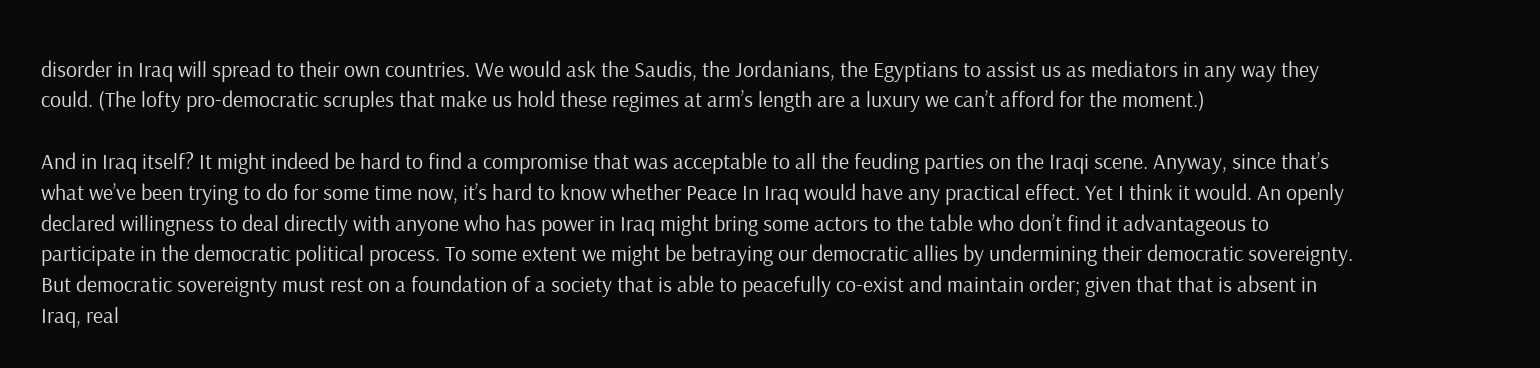disorder in Iraq will spread to their own countries. We would ask the Saudis, the Jordanians, the Egyptians to assist us as mediators in any way they could. (The lofty pro-democratic scruples that make us hold these regimes at arm’s length are a luxury we can’t afford for the moment.)

And in Iraq itself? It might indeed be hard to find a compromise that was acceptable to all the feuding parties on the Iraqi scene. Anyway, since that’s what we’ve been trying to do for some time now, it’s hard to know whether Peace In Iraq would have any practical effect. Yet I think it would. An openly declared willingness to deal directly with anyone who has power in Iraq might bring some actors to the table who don’t find it advantageous to participate in the democratic political process. To some extent we might be betraying our democratic allies by undermining their democratic sovereignty. But democratic sovereignty must rest on a foundation of a society that is able to peacefully co-exist and maintain order; given that that is absent in Iraq, real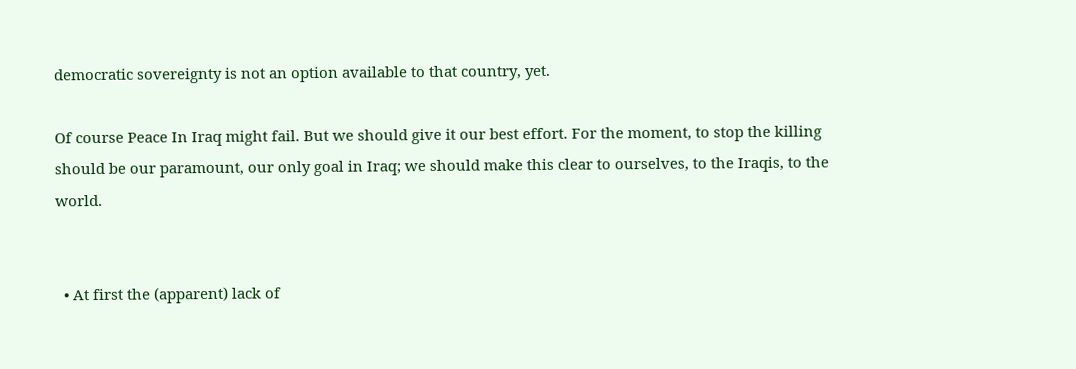democratic sovereignty is not an option available to that country, yet.

Of course Peace In Iraq might fail. But we should give it our best effort. For the moment, to stop the killing should be our paramount, our only goal in Iraq; we should make this clear to ourselves, to the Iraqis, to the world.


  • At first the (apparent) lack of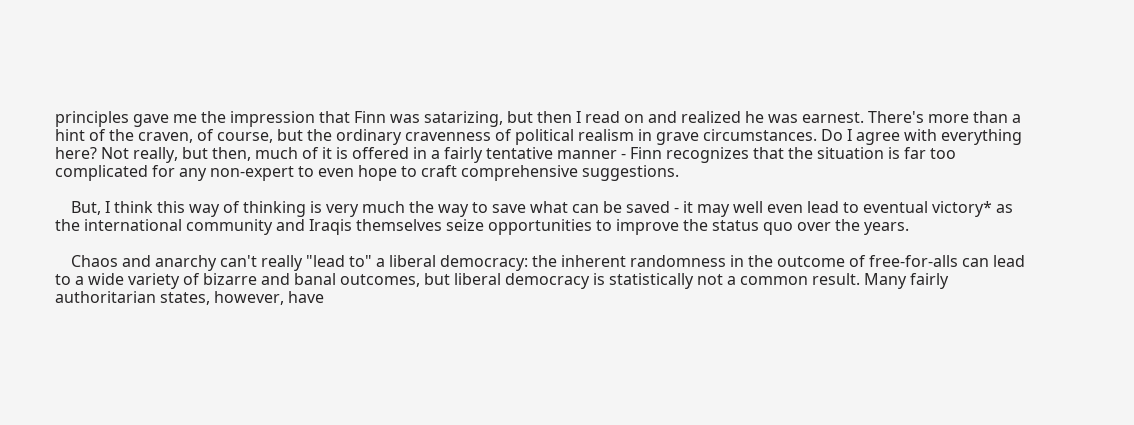principles gave me the impression that Finn was satarizing, but then I read on and realized he was earnest. There's more than a hint of the craven, of course, but the ordinary cravenness of political realism in grave circumstances. Do I agree with everything here? Not really, but then, much of it is offered in a fairly tentative manner - Finn recognizes that the situation is far too complicated for any non-expert to even hope to craft comprehensive suggestions.

    But, I think this way of thinking is very much the way to save what can be saved - it may well even lead to eventual victory* as the international community and Iraqis themselves seize opportunities to improve the status quo over the years.

    Chaos and anarchy can't really "lead to" a liberal democracy: the inherent randomness in the outcome of free-for-alls can lead to a wide variety of bizarre and banal outcomes, but liberal democracy is statistically not a common result. Many fairly authoritarian states, however, have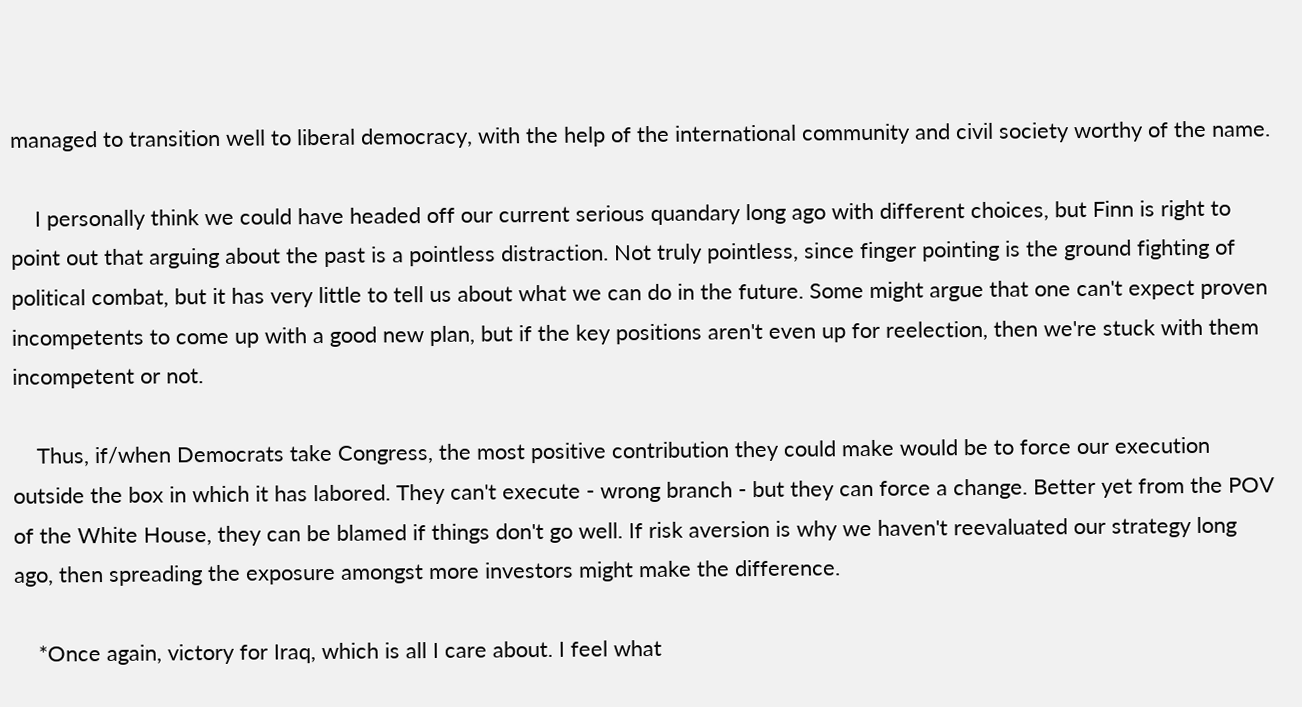managed to transition well to liberal democracy, with the help of the international community and civil society worthy of the name.

    I personally think we could have headed off our current serious quandary long ago with different choices, but Finn is right to point out that arguing about the past is a pointless distraction. Not truly pointless, since finger pointing is the ground fighting of political combat, but it has very little to tell us about what we can do in the future. Some might argue that one can't expect proven incompetents to come up with a good new plan, but if the key positions aren't even up for reelection, then we're stuck with them incompetent or not.

    Thus, if/when Democrats take Congress, the most positive contribution they could make would be to force our execution outside the box in which it has labored. They can't execute - wrong branch - but they can force a change. Better yet from the POV of the White House, they can be blamed if things don't go well. If risk aversion is why we haven't reevaluated our strategy long ago, then spreading the exposure amongst more investors might make the difference.

    *Once again, victory for Iraq, which is all I care about. I feel what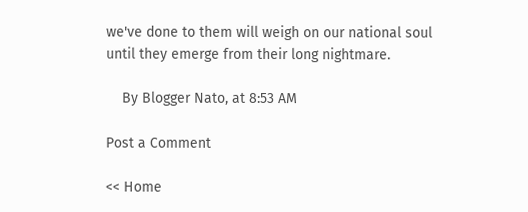we've done to them will weigh on our national soul until they emerge from their long nightmare.

    By Blogger Nato, at 8:53 AM

Post a Comment

<< Home